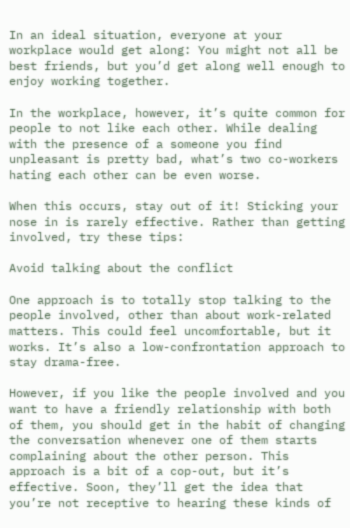In an ideal situation, everyone at your workplace would get along: You might not all be best friends, but you’d get along well enough to enjoy working together.

In the workplace, however, it’s quite common for people to not like each other. While dealing with the presence of a someone you find unpleasant is pretty bad, what’s two co-workers hating each other can be even worse.

When this occurs, stay out of it! Sticking your nose in is rarely effective. Rather than getting involved, try these tips:

Avoid talking about the conflict

One approach is to totally stop talking to the people involved, other than about work-related matters. This could feel uncomfortable, but it works. It’s also a low-confrontation approach to stay drama-free.

However, if you like the people involved and you want to have a friendly relationship with both of them, you should get in the habit of changing the conversation whenever one of them starts complaining about the other person. This approach is a bit of a cop-out, but it’s effective. Soon, they’ll get the idea that you’re not receptive to hearing these kinds of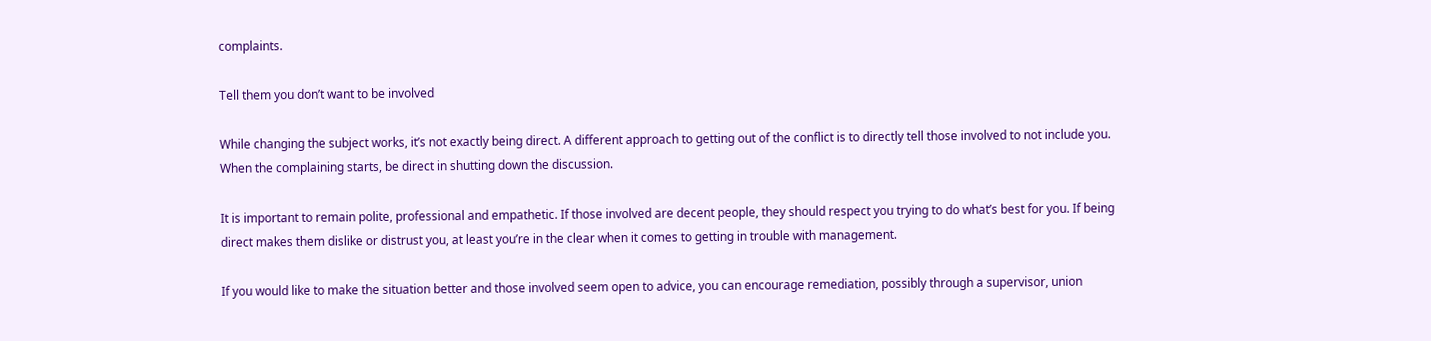complaints.

Tell them you don’t want to be involved

While changing the subject works, it’s not exactly being direct. A different approach to getting out of the conflict is to directly tell those involved to not include you. When the complaining starts, be direct in shutting down the discussion.

It is important to remain polite, professional and empathetic. If those involved are decent people, they should respect you trying to do what’s best for you. If being direct makes them dislike or distrust you, at least you’re in the clear when it comes to getting in trouble with management.

If you would like to make the situation better and those involved seem open to advice, you can encourage remediation, possibly through a supervisor, union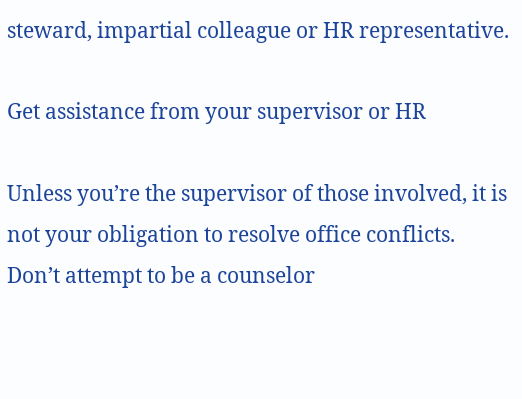steward, impartial colleague or HR representative.

Get assistance from your supervisor or HR

Unless you’re the supervisor of those involved, it is not your obligation to resolve office conflicts. Don’t attempt to be a counselor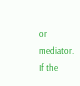or mediator. If the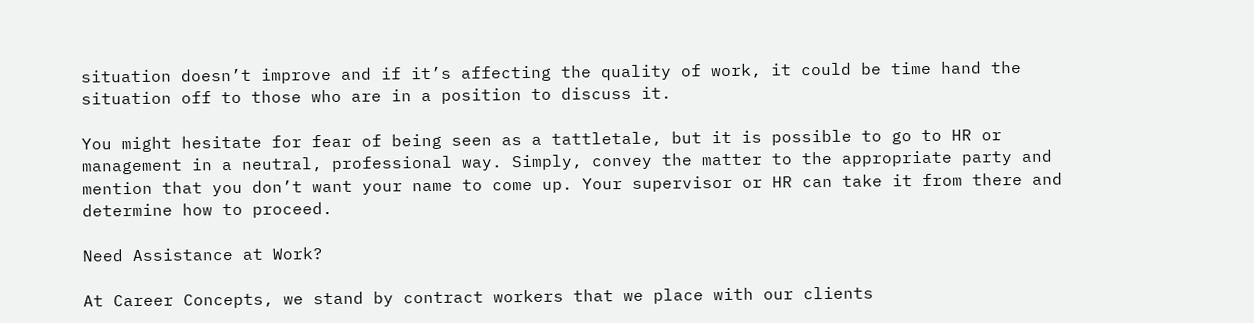situation doesn’t improve and if it’s affecting the quality of work, it could be time hand the situation off to those who are in a position to discuss it.

You might hesitate for fear of being seen as a tattletale, but it is possible to go to HR or management in a neutral, professional way. Simply, convey the matter to the appropriate party and mention that you don’t want your name to come up. Your supervisor or HR can take it from there and determine how to proceed.

Need Assistance at Work?

At Career Concepts, we stand by contract workers that we place with our clients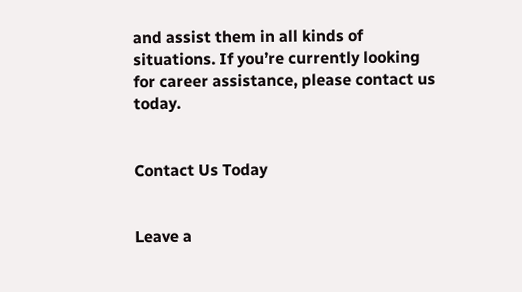and assist them in all kinds of situations. If you’re currently looking for career assistance, please contact us today.


Contact Us Today


Leave a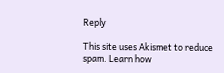Reply

This site uses Akismet to reduce spam. Learn how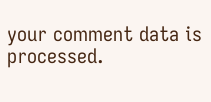your comment data is processed.